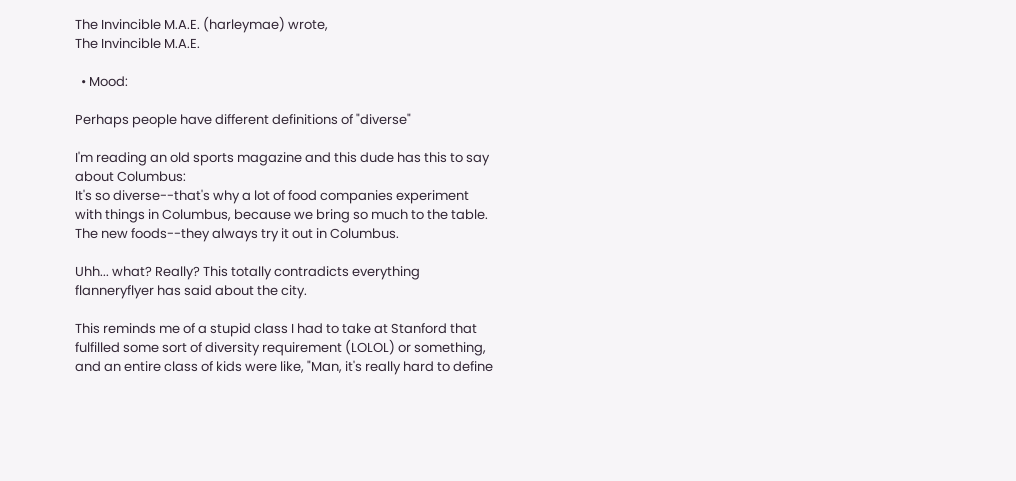The Invincible M.A.E. (harleymae) wrote,
The Invincible M.A.E.

  • Mood:

Perhaps people have different definitions of "diverse"

I'm reading an old sports magazine and this dude has this to say about Columbus:
It's so diverse--that's why a lot of food companies experiment with things in Columbus, because we bring so much to the table. The new foods--they always try it out in Columbus.

Uhh... what? Really? This totally contradicts everything flanneryflyer has said about the city.

This reminds me of a stupid class I had to take at Stanford that fulfilled some sort of diversity requirement (LOLOL) or something, and an entire class of kids were like, "Man, it's really hard to define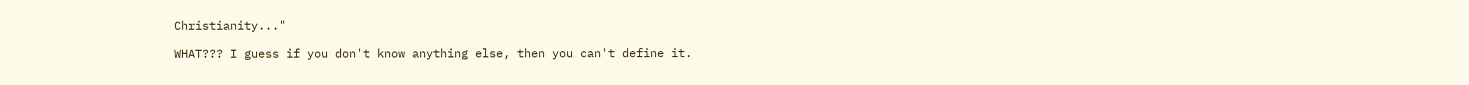Christianity..."

WHAT??? I guess if you don't know anything else, then you can't define it.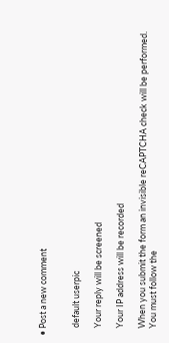• Post a new comment


    default userpic

    Your reply will be screened

    Your IP address will be recorded

    When you submit the form an invisible reCAPTCHA check will be performed.
    You must follow the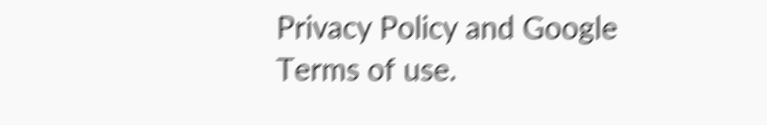Privacy Policy and Google Terms of use.